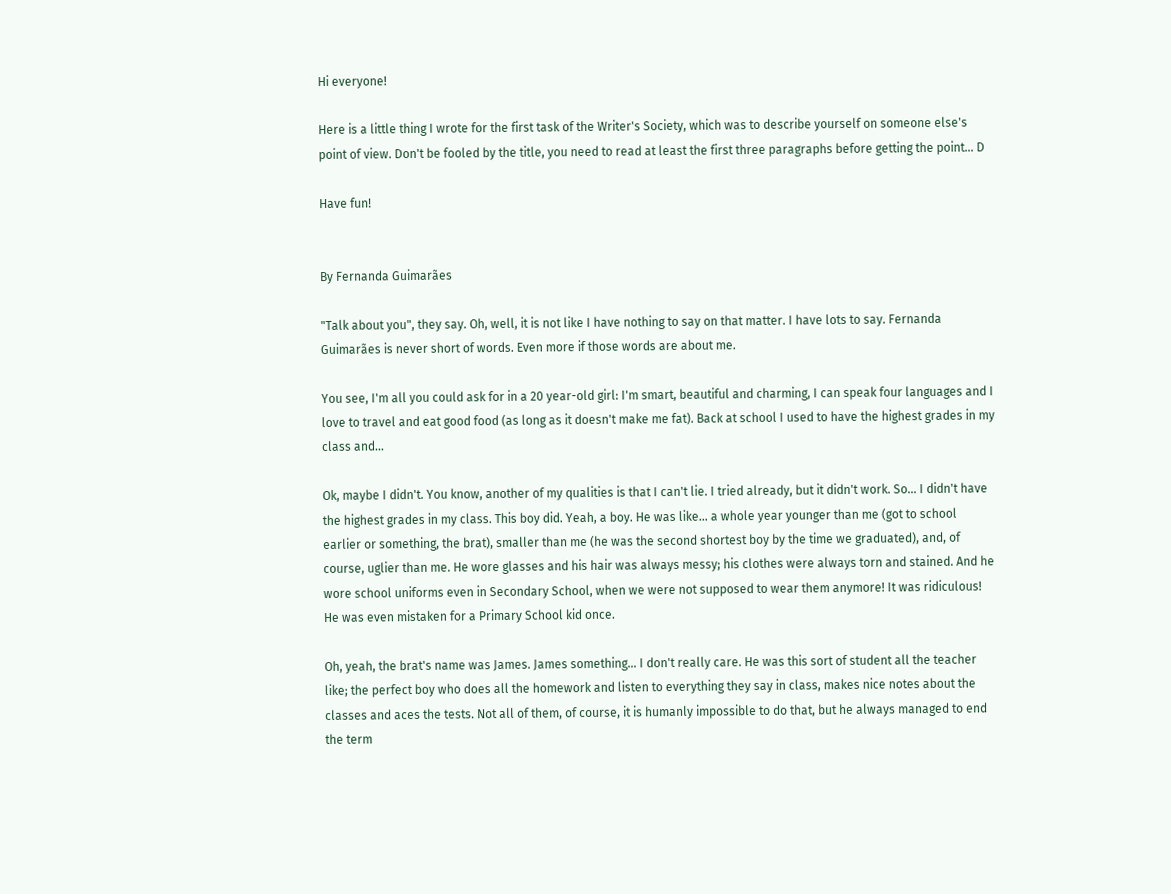Hi everyone!

Here is a little thing I wrote for the first task of the Writer's Society, which was to describe yourself on someone else's point of view. Don't be fooled by the title, you need to read at least the first three paragraphs before getting the point... D

Have fun!


By Fernanda Guimarães

"Talk about you", they say. Oh, well, it is not like I have nothing to say on that matter. I have lots to say. Fernanda Guimarães is never short of words. Even more if those words are about me.

You see, I'm all you could ask for in a 20 year-old girl: I'm smart, beautiful and charming, I can speak four languages and I love to travel and eat good food (as long as it doesn't make me fat). Back at school I used to have the highest grades in my class and…

Ok, maybe I didn't. You know, another of my qualities is that I can't lie. I tried already, but it didn't work. So… I didn't have the highest grades in my class. This boy did. Yeah, a boy. He was like… a whole year younger than me (got to school earlier or something, the brat), smaller than me (he was the second shortest boy by the time we graduated), and, of course, uglier than me. He wore glasses and his hair was always messy; his clothes were always torn and stained. And he wore school uniforms even in Secondary School, when we were not supposed to wear them anymore! It was ridiculous! He was even mistaken for a Primary School kid once.

Oh, yeah, the brat's name was James. James something… I don't really care. He was this sort of student all the teacher like; the perfect boy who does all the homework and listen to everything they say in class, makes nice notes about the classes and aces the tests. Not all of them, of course, it is humanly impossible to do that, but he always managed to end the term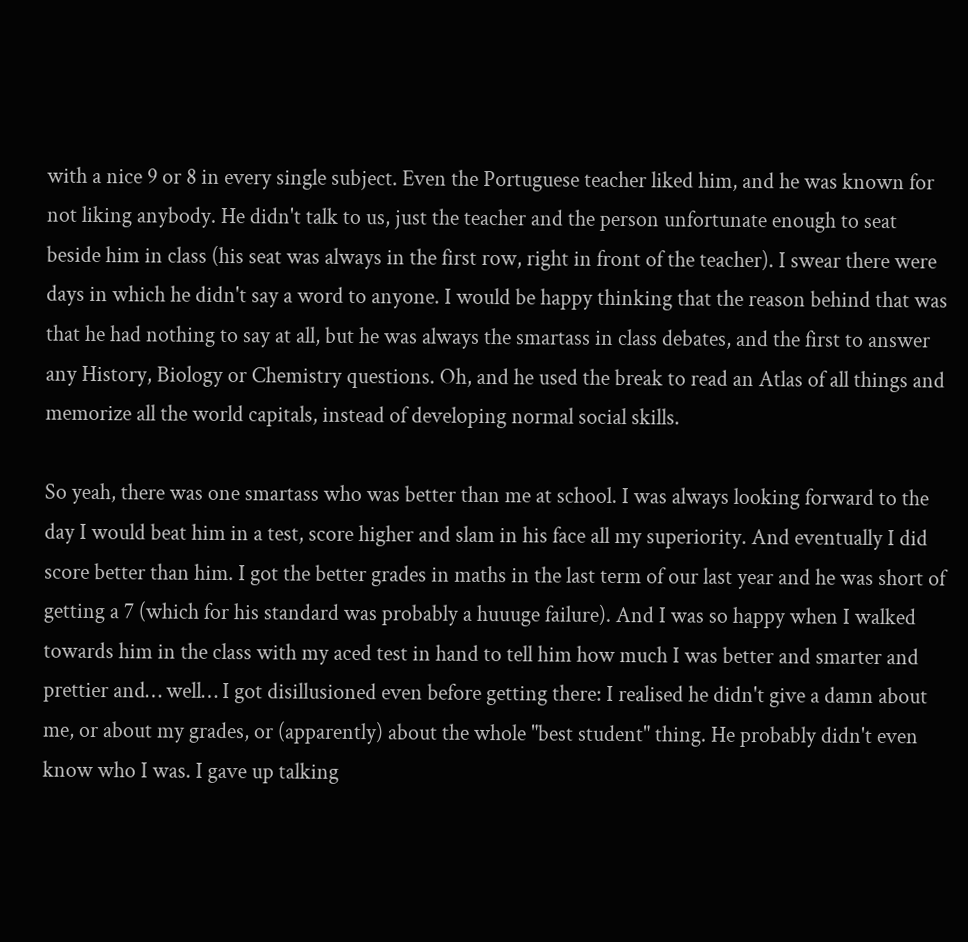with a nice 9 or 8 in every single subject. Even the Portuguese teacher liked him, and he was known for not liking anybody. He didn't talk to us, just the teacher and the person unfortunate enough to seat beside him in class (his seat was always in the first row, right in front of the teacher). I swear there were days in which he didn't say a word to anyone. I would be happy thinking that the reason behind that was that he had nothing to say at all, but he was always the smartass in class debates, and the first to answer any History, Biology or Chemistry questions. Oh, and he used the break to read an Atlas of all things and memorize all the world capitals, instead of developing normal social skills.

So yeah, there was one smartass who was better than me at school. I was always looking forward to the day I would beat him in a test, score higher and slam in his face all my superiority. And eventually I did score better than him. I got the better grades in maths in the last term of our last year and he was short of getting a 7 (which for his standard was probably a huuuge failure). And I was so happy when I walked towards him in the class with my aced test in hand to tell him how much I was better and smarter and prettier and… well… I got disillusioned even before getting there: I realised he didn't give a damn about me, or about my grades, or (apparently) about the whole "best student" thing. He probably didn't even know who I was. I gave up talking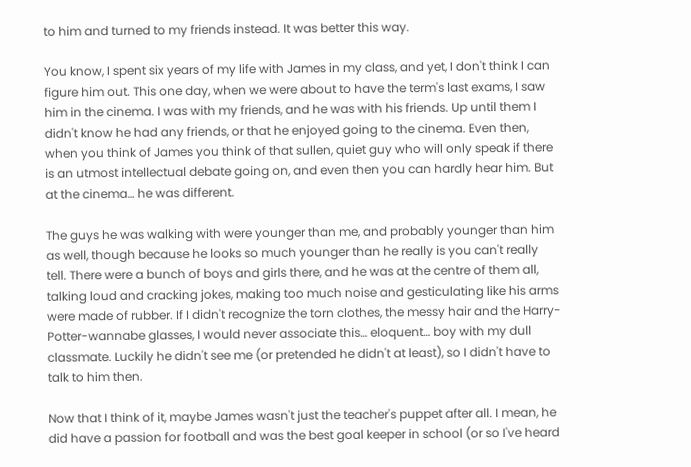to him and turned to my friends instead. It was better this way.

You know, I spent six years of my life with James in my class, and yet, I don't think I can figure him out. This one day, when we were about to have the term's last exams, I saw him in the cinema. I was with my friends, and he was with his friends. Up until them I didn't know he had any friends, or that he enjoyed going to the cinema. Even then, when you think of James you think of that sullen, quiet guy who will only speak if there is an utmost intellectual debate going on, and even then you can hardly hear him. But at the cinema… he was different.

The guys he was walking with were younger than me, and probably younger than him as well, though because he looks so much younger than he really is you can't really tell. There were a bunch of boys and girls there, and he was at the centre of them all, talking loud and cracking jokes, making too much noise and gesticulating like his arms were made of rubber. If I didn't recognize the torn clothes, the messy hair and the Harry-Potter-wannabe glasses, I would never associate this… eloquent… boy with my dull classmate. Luckily he didn't see me (or pretended he didn't at least), so I didn't have to talk to him then.

Now that I think of it, maybe James wasn't just the teacher's puppet after all. I mean, he did have a passion for football and was the best goal keeper in school (or so I've heard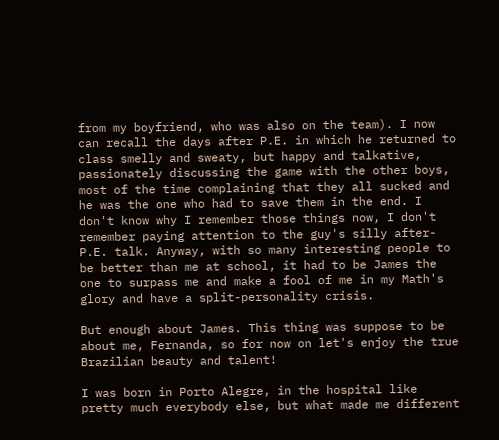from my boyfriend, who was also on the team). I now can recall the days after P.E. in which he returned to class smelly and sweaty, but happy and talkative, passionately discussing the game with the other boys, most of the time complaining that they all sucked and he was the one who had to save them in the end. I don't know why I remember those things now, I don't remember paying attention to the guy's silly after-P.E. talk. Anyway, with so many interesting people to be better than me at school, it had to be James the one to surpass me and make a fool of me in my Math's glory and have a split-personality crisis.

But enough about James. This thing was suppose to be about me, Fernanda, so for now on let's enjoy the true Brazilian beauty and talent!

I was born in Porto Alegre, in the hospital like pretty much everybody else, but what made me different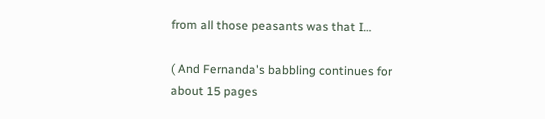from all those peasants was that I…

( And Fernanda's babbling continues for about 15 pages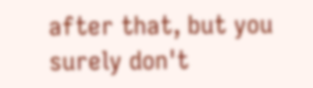after that, but you surely don't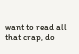want to read all that crap, do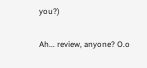you?)

Ah... review, anyone? O.o